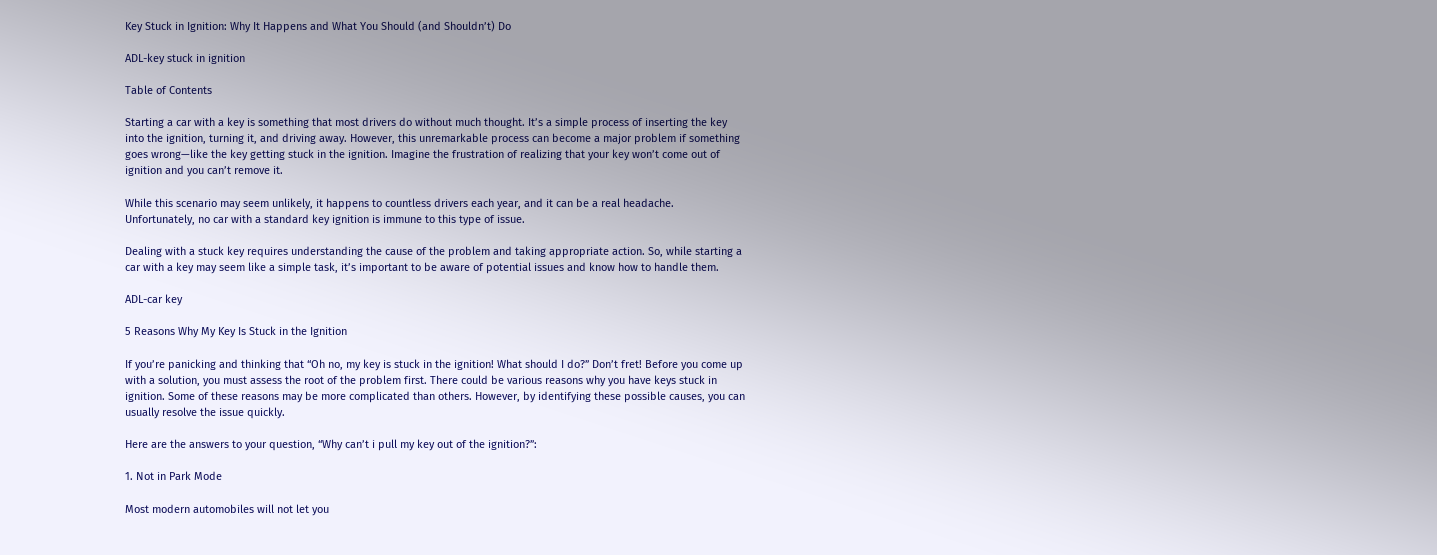Key Stuck in Ignition: Why It Happens and What You Should (and Shouldn’t) Do

ADL-key stuck in ignition

Table of Contents

Starting a car with a key is something that most drivers do without much thought. It’s a simple process of inserting the key into the ignition, turning it, and driving away. However, this unremarkable process can become a major problem if something goes wrong—like the key getting stuck in the ignition. Imagine the frustration of realizing that your key won’t come out of ignition and you can’t remove it.

While this scenario may seem unlikely, it happens to countless drivers each year, and it can be a real headache. Unfortunately, no car with a standard key ignition is immune to this type of issue.

Dealing with a stuck key requires understanding the cause of the problem and taking appropriate action. So, while starting a car with a key may seem like a simple task, it’s important to be aware of potential issues and know how to handle them.

ADL-car key

5 Reasons Why My Key Is Stuck in the Ignition

If you’re panicking and thinking that “Oh no, my key is stuck in the ignition! What should I do?” Don’t fret! Before you come up with a solution, you must assess the root of the problem first. There could be various reasons why you have keys stuck in ignition. Some of these reasons may be more complicated than others. However, by identifying these possible causes, you can usually resolve the issue quickly.

Here are the answers to your question, “Why can’t i pull my key out of the ignition?”:

1. Not in Park Mode

Most modern automobiles will not let you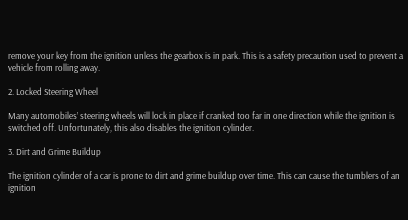remove your key from the ignition unless the gearbox is in park. This is a safety precaution used to prevent a vehicle from rolling away.

2. Locked Steering Wheel

Many automobiles’ steering wheels will lock in place if cranked too far in one direction while the ignition is switched off. Unfortunately, this also disables the ignition cylinder.

3. Dirt and Grime Buildup

The ignition cylinder of a car is prone to dirt and grime buildup over time. This can cause the tumblers of an ignition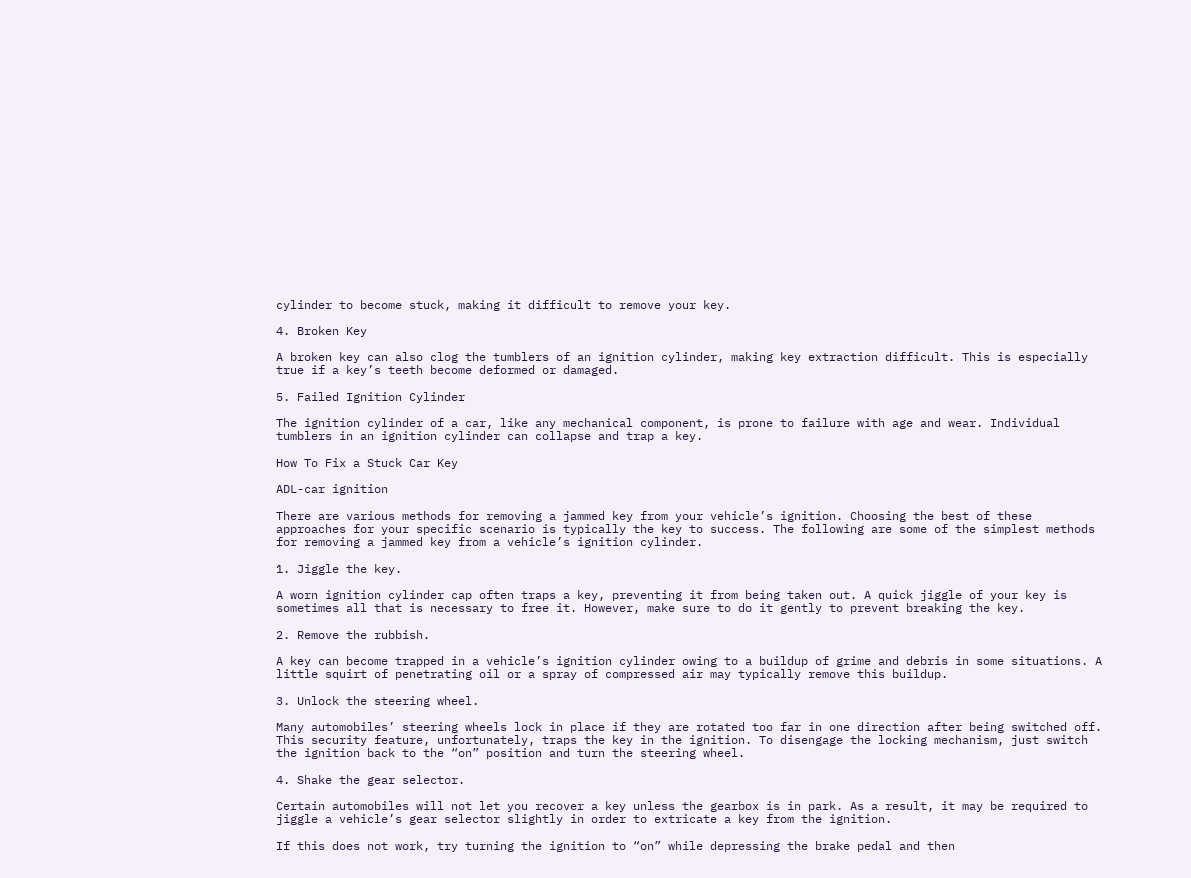cylinder to become stuck, making it difficult to remove your key.

4. Broken Key

A broken key can also clog the tumblers of an ignition cylinder, making key extraction difficult. This is especially true if a key’s teeth become deformed or damaged.

5. Failed Ignition Cylinder

The ignition cylinder of a car, like any mechanical component, is prone to failure with age and wear. Individual tumblers in an ignition cylinder can collapse and trap a key.

How To Fix a Stuck Car Key

ADL-car ignition

There are various methods for removing a jammed key from your vehicle’s ignition. Choosing the best of these approaches for your specific scenario is typically the key to success. The following are some of the simplest methods for removing a jammed key from a vehicle’s ignition cylinder.

1. Jiggle the key.

A worn ignition cylinder cap often traps a key, preventing it from being taken out. A quick jiggle of your key is sometimes all that is necessary to free it. However, make sure to do it gently to prevent breaking the key.

2. Remove the rubbish.

A key can become trapped in a vehicle’s ignition cylinder owing to a buildup of grime and debris in some situations. A little squirt of penetrating oil or a spray of compressed air may typically remove this buildup.

3. Unlock the steering wheel.

Many automobiles’ steering wheels lock in place if they are rotated too far in one direction after being switched off. This security feature, unfortunately, traps the key in the ignition. To disengage the locking mechanism, just switch the ignition back to the “on” position and turn the steering wheel.

4. Shake the gear selector.

Certain automobiles will not let you recover a key unless the gearbox is in park. As a result, it may be required to jiggle a vehicle’s gear selector slightly in order to extricate a key from the ignition.

If this does not work, try turning the ignition to “on” while depressing the brake pedal and then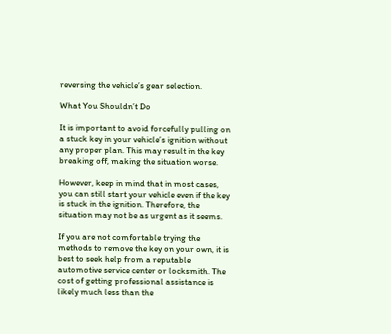reversing the vehicle’s gear selection.

What You Shouldn’t Do

It is important to avoid forcefully pulling on a stuck key in your vehicle’s ignition without any proper plan. This may result in the key breaking off, making the situation worse.

However, keep in mind that in most cases, you can still start your vehicle even if the key is stuck in the ignition. Therefore, the situation may not be as urgent as it seems.

If you are not comfortable trying the methods to remove the key on your own, it is best to seek help from a reputable automotive service center or locksmith. The cost of getting professional assistance is likely much less than the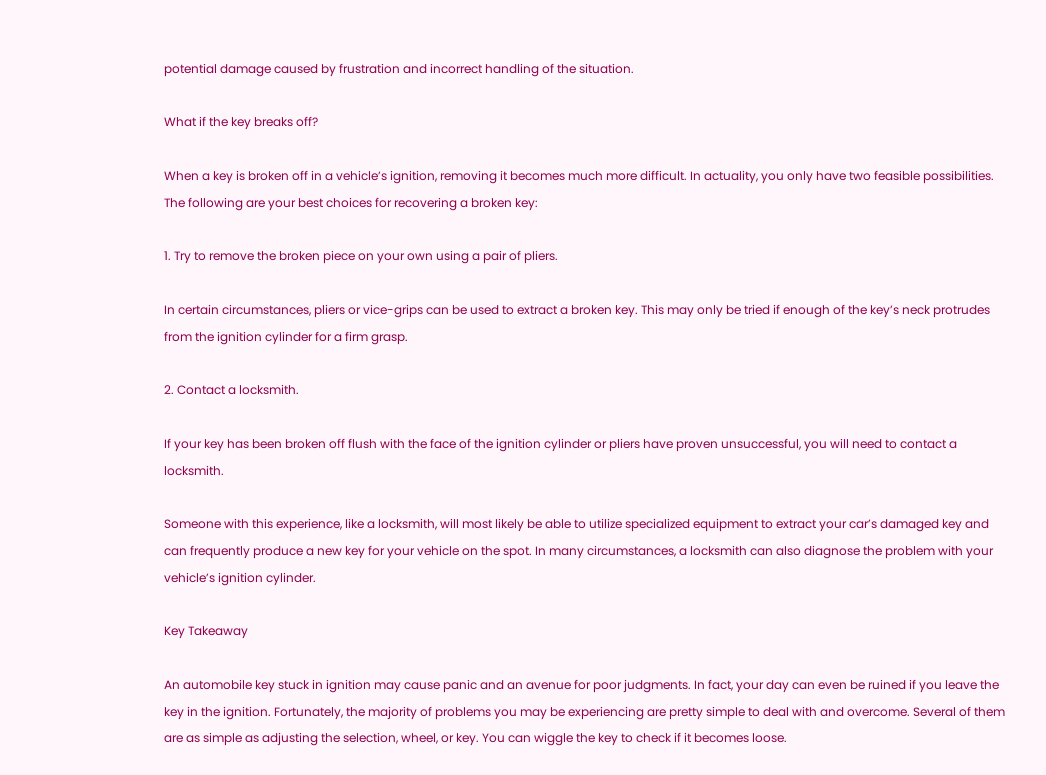potential damage caused by frustration and incorrect handling of the situation.

What if the key breaks off?

When a key is broken off in a vehicle’s ignition, removing it becomes much more difficult. In actuality, you only have two feasible possibilities. The following are your best choices for recovering a broken key:

1. Try to remove the broken piece on your own using a pair of pliers.

In certain circumstances, pliers or vice-grips can be used to extract a broken key. This may only be tried if enough of the key’s neck protrudes from the ignition cylinder for a firm grasp.

2. Contact a locksmith.

If your key has been broken off flush with the face of the ignition cylinder or pliers have proven unsuccessful, you will need to contact a locksmith.

Someone with this experience, like a locksmith, will most likely be able to utilize specialized equipment to extract your car’s damaged key and can frequently produce a new key for your vehicle on the spot. In many circumstances, a locksmith can also diagnose the problem with your vehicle’s ignition cylinder.

Key Takeaway

An automobile key stuck in ignition may cause panic and an avenue for poor judgments. In fact, your day can even be ruined if you leave the key in the ignition. Fortunately, the majority of problems you may be experiencing are pretty simple to deal with and overcome. Several of them are as simple as adjusting the selection, wheel, or key. You can wiggle the key to check if it becomes loose.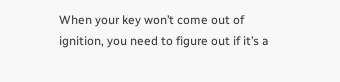When your key won’t come out of ignition, you need to figure out if it’s a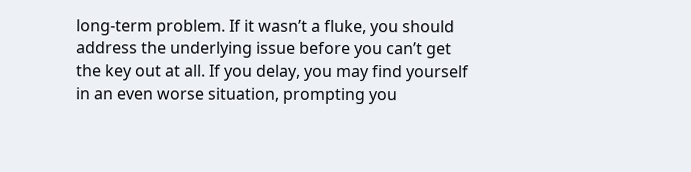long-term problem. If it wasn’t a fluke, you should address the underlying issue before you can’t get the key out at all. If you delay, you may find yourself in an even worse situation, prompting you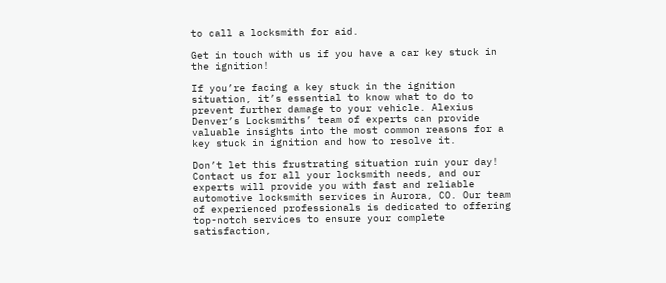to call a locksmith for aid.

Get in touch with us if you have a car key stuck in the ignition!

If you’re facing a key stuck in the ignition situation, it’s essential to know what to do to prevent further damage to your vehicle. Alexius Denver’s Locksmiths’ team of experts can provide valuable insights into the most common reasons for a key stuck in ignition and how to resolve it.

Don’t let this frustrating situation ruin your day! Contact us for all your locksmith needs, and our experts will provide you with fast and reliable automotive locksmith services in Aurora, CO. Our team of experienced professionals is dedicated to offering top-notch services to ensure your complete satisfaction,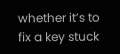whether it’s to fix a key stuck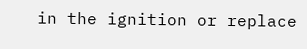in the ignition or replace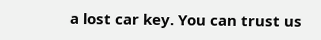a lost car key. You can trust us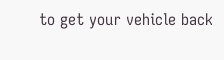to get your vehicle back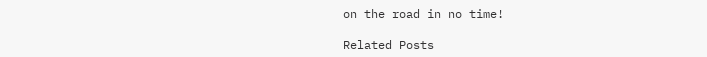on the road in no time!

Related Posts